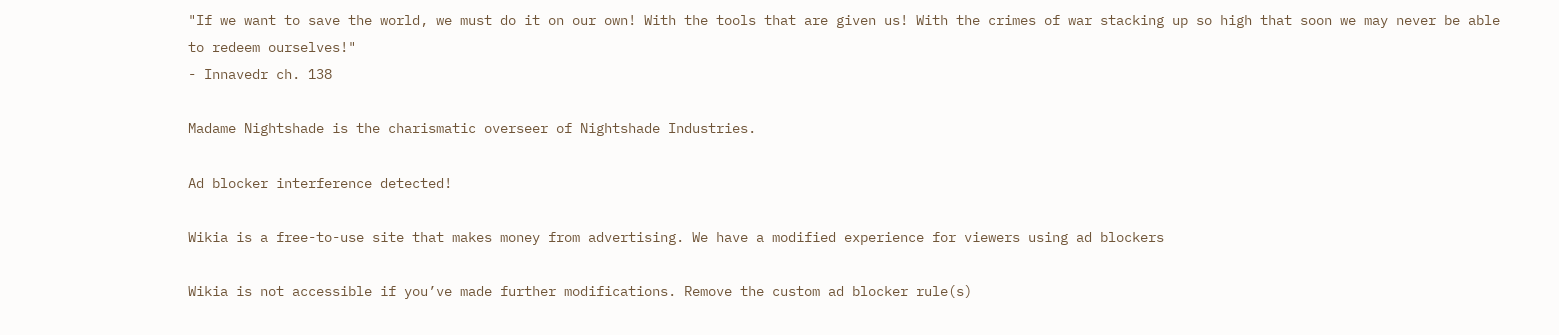"If we want to save the world, we must do it on our own! With the tools that are given us! With the crimes of war stacking up so high that soon we may never be able to redeem ourselves!"
- Innavedr ch. 138

Madame Nightshade is the charismatic overseer of Nightshade Industries.

Ad blocker interference detected!

Wikia is a free-to-use site that makes money from advertising. We have a modified experience for viewers using ad blockers

Wikia is not accessible if you’ve made further modifications. Remove the custom ad blocker rule(s)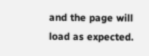and the page will load as expected.